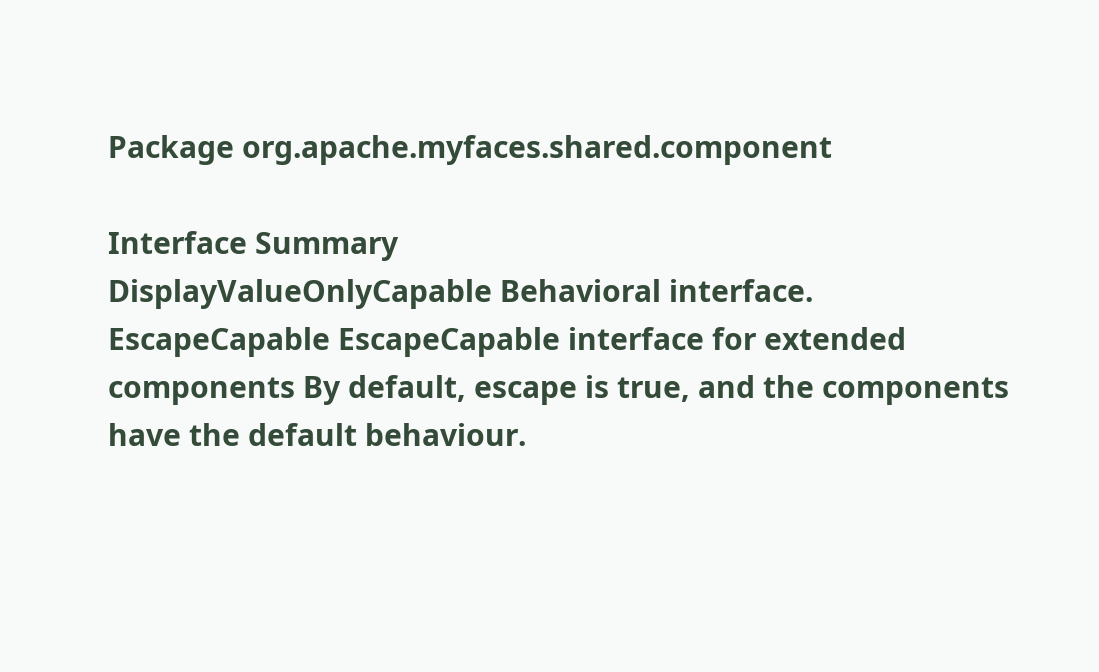Package org.apache.myfaces.shared.component

Interface Summary
DisplayValueOnlyCapable Behavioral interface.
EscapeCapable EscapeCapable interface for extended components By default, escape is true, and the components have the default behaviour.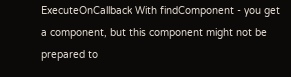ExecuteOnCallback With findComponent - you get a component, but this component might not be prepared to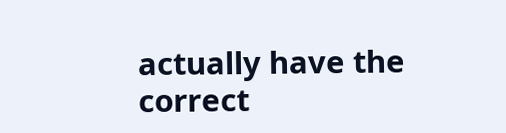actually have the correct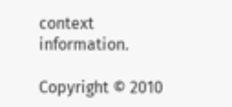context information.

Copyright © 2010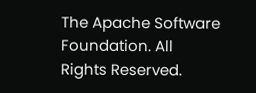The Apache Software Foundation. All Rights Reserved.